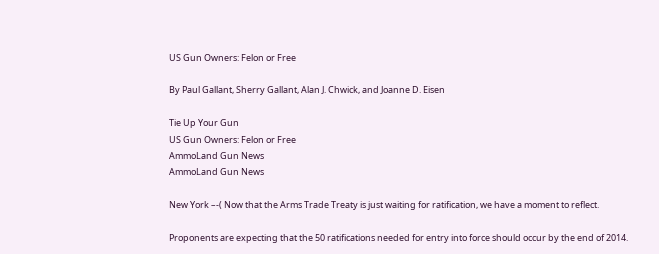US Gun Owners: Felon or Free

By Paul Gallant, Sherry Gallant, Alan J. Chwick, and Joanne D. Eisen

Tie Up Your Gun
US Gun Owners: Felon or Free
AmmoLand Gun News
AmmoLand Gun News

New York –-( Now that the Arms Trade Treaty is just waiting for ratification, we have a moment to reflect.

Proponents are expecting that the 50 ratifications needed for entry into force should occur by the end of 2014.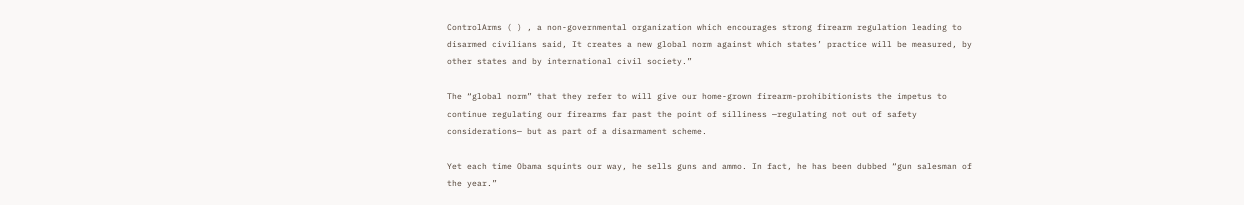ControlArms ( ) , a non-governmental organization which encourages strong firearm regulation leading to disarmed civilians said, It creates a new global norm against which states’ practice will be measured, by other states and by international civil society.”

The “global norm” that they refer to will give our home-grown firearm-prohibitionists the impetus to continue regulating our firearms far past the point of silliness —regulating not out of safety considerations— but as part of a disarmament scheme.

Yet each time Obama squints our way, he sells guns and ammo. In fact, he has been dubbed “gun salesman of the year.”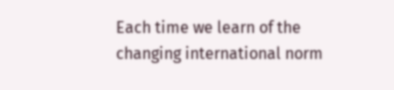Each time we learn of the changing international norm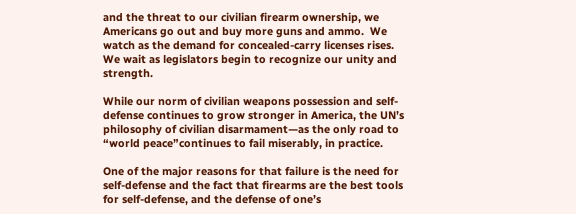and the threat to our civilian firearm ownership, we Americans go out and buy more guns and ammo.  We watch as the demand for concealed-carry licenses rises.  We wait as legislators begin to recognize our unity and strength.

While our norm of civilian weapons possession and self-defense continues to grow stronger in America, the UN’s philosophy of civilian disarmament—as the only road to “world peace”continues to fail miserably, in practice.

One of the major reasons for that failure is the need for self-defense and the fact that firearms are the best tools for self-defense, and the defense of one’s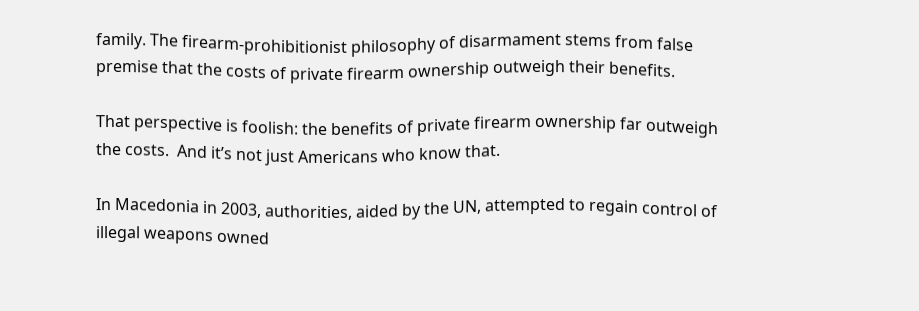family. The firearm-prohibitionist philosophy of disarmament stems from false premise that the costs of private firearm ownership outweigh their benefits.

That perspective is foolish: the benefits of private firearm ownership far outweigh the costs.  And it’s not just Americans who know that.

In Macedonia in 2003, authorities, aided by the UN, attempted to regain control of illegal weapons owned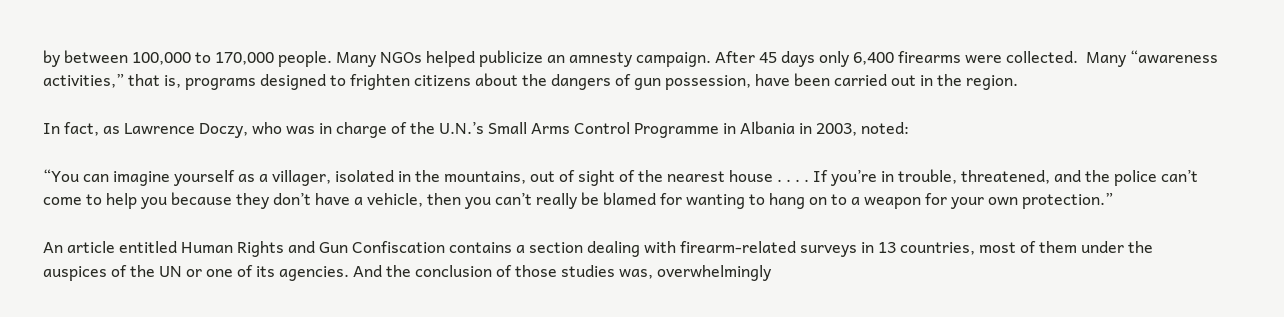by between 100,000 to 170,000 people. Many NGOs helped publicize an amnesty campaign. After 45 days only 6,400 firearms were collected.  Many “awareness activities,” that is, programs designed to frighten citizens about the dangers of gun possession, have been carried out in the region.

In fact, as Lawrence Doczy, who was in charge of the U.N.’s Small Arms Control Programme in Albania in 2003, noted:

“You can imagine yourself as a villager, isolated in the mountains, out of sight of the nearest house . . . . If you’re in trouble, threatened, and the police can’t come to help you because they don’t have a vehicle, then you can’t really be blamed for wanting to hang on to a weapon for your own protection.”

An article entitled Human Rights and Gun Confiscation contains a section dealing with firearm-related surveys in 13 countries, most of them under the auspices of the UN or one of its agencies. And the conclusion of those studies was, overwhelmingly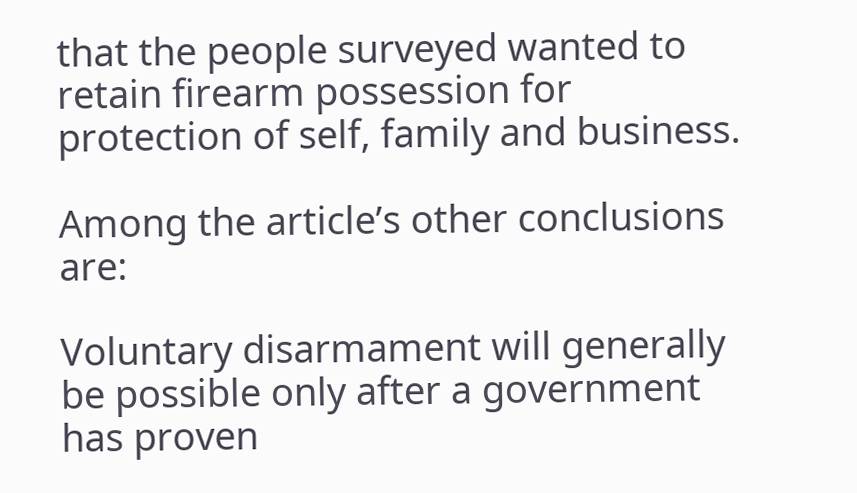that the people surveyed wanted to retain firearm possession for protection of self, family and business.

Among the article’s other conclusions are:

Voluntary disarmament will generally be possible only after a government has proven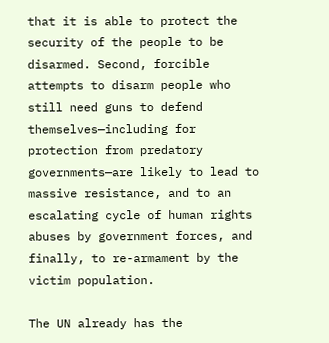that it is able to protect the security of the people to be disarmed. Second, forcible attempts to disarm people who still need guns to defend themselves—including for protection from predatory governments—are likely to lead to massive resistance, and to an escalating cycle of human rights abuses by government forces, and finally, to re-armament by the victim population.

The UN already has the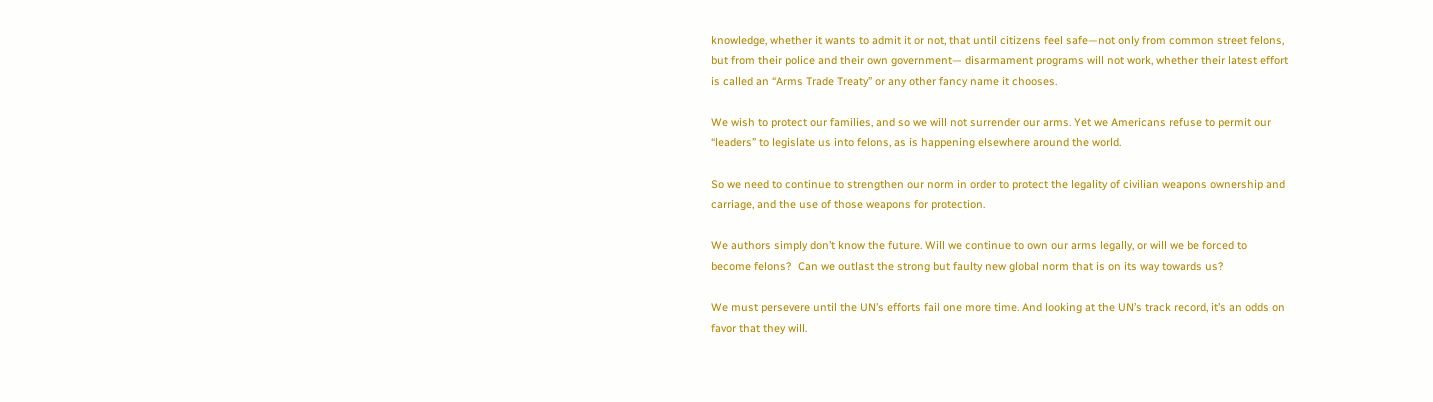knowledge, whether it wants to admit it or not, that until citizens feel safe—not only from common street felons, but from their police and their own government— disarmament programs will not work, whether their latest effort is called an “Arms Trade Treaty” or any other fancy name it chooses.

We wish to protect our families, and so we will not surrender our arms. Yet we Americans refuse to permit our “leaders” to legislate us into felons, as is happening elsewhere around the world.

So we need to continue to strengthen our norm in order to protect the legality of civilian weapons ownership and carriage, and the use of those weapons for protection.

We authors simply don’t know the future. Will we continue to own our arms legally, or will we be forced to become felons?  Can we outlast the strong but faulty new global norm that is on its way towards us?

We must persevere until the UN’s efforts fail one more time. And looking at the UN’s track record, it’s an odds on favor that they will.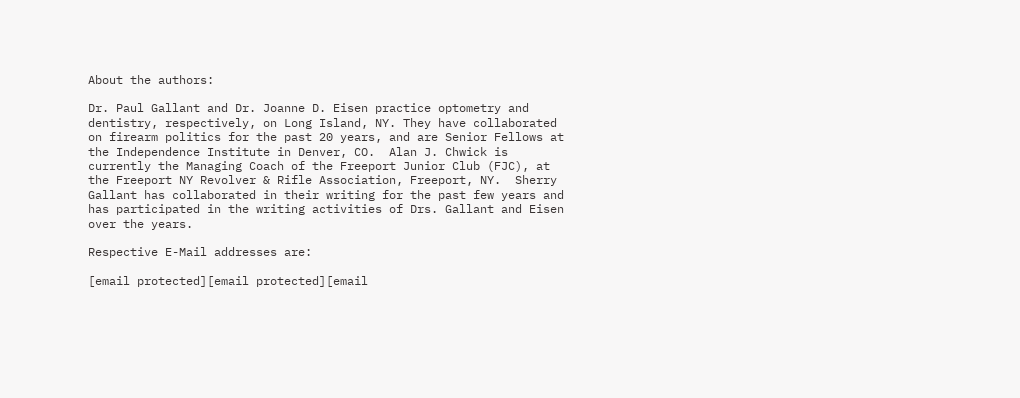About the authors:

Dr. Paul Gallant and Dr. Joanne D. Eisen practice optometry and dentistry, respectively, on Long Island, NY. They have collaborated on firearm politics for the past 20 years, and are Senior Fellows at the Independence Institute in Denver, CO.  Alan J. Chwick is currently the Managing Coach of the Freeport Junior Club (FJC), at the Freeport NY Revolver & Rifle Association, Freeport, NY.  Sherry Gallant has collaborated in their writing for the past few years and has participated in the writing activities of Drs. Gallant and Eisen over the years.

Respective E-Mail addresses are:

[email protected][email protected][email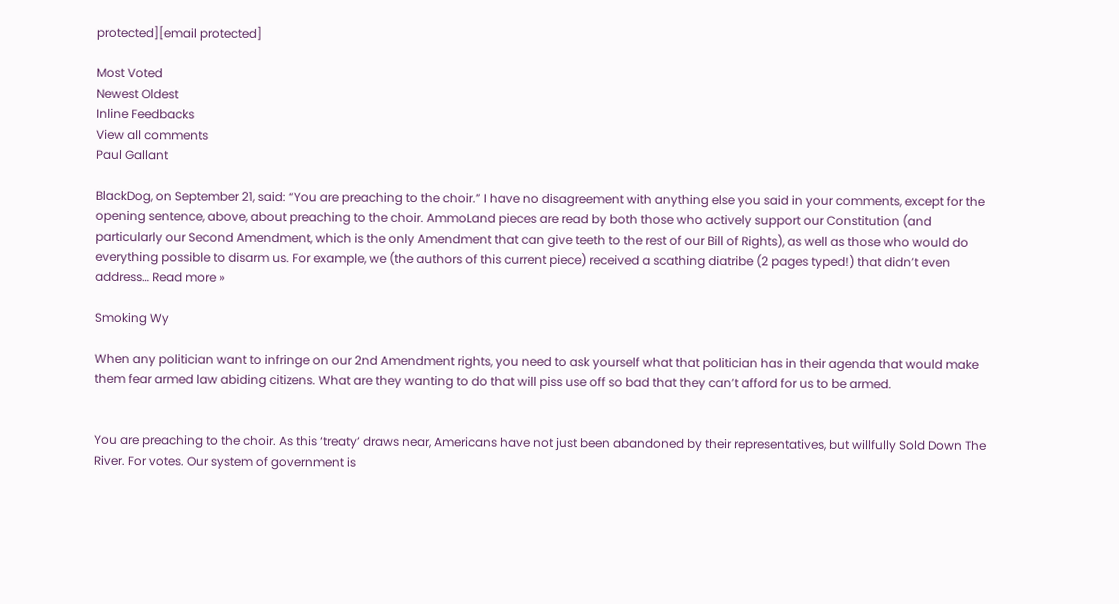protected][email protected]

Most Voted
Newest Oldest
Inline Feedbacks
View all comments
Paul Gallant

BlackDog, on September 21, said: “You are preaching to the choir.” I have no disagreement with anything else you said in your comments, except for the opening sentence, above, about preaching to the choir. AmmoLand pieces are read by both those who actively support our Constitution (and particularly our Second Amendment, which is the only Amendment that can give teeth to the rest of our Bill of Rights), as well as those who would do everything possible to disarm us. For example, we (the authors of this current piece) received a scathing diatribe (2 pages typed!) that didn’t even address… Read more »

Smoking Wy

When any politician want to infringe on our 2nd Amendment rights, you need to ask yourself what that politician has in their agenda that would make them fear armed law abiding citizens. What are they wanting to do that will piss use off so bad that they can’t afford for us to be armed.


You are preaching to the choir. As this ‘treaty’ draws near, Americans have not just been abandoned by their representatives, but willfully Sold Down The River. For votes. Our system of government is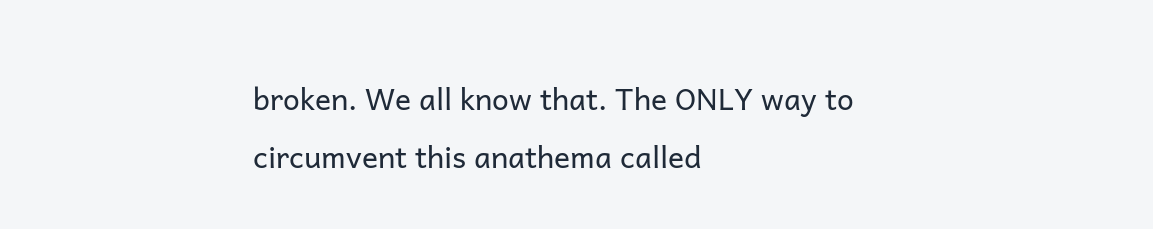broken. We all know that. The ONLY way to circumvent this anathema called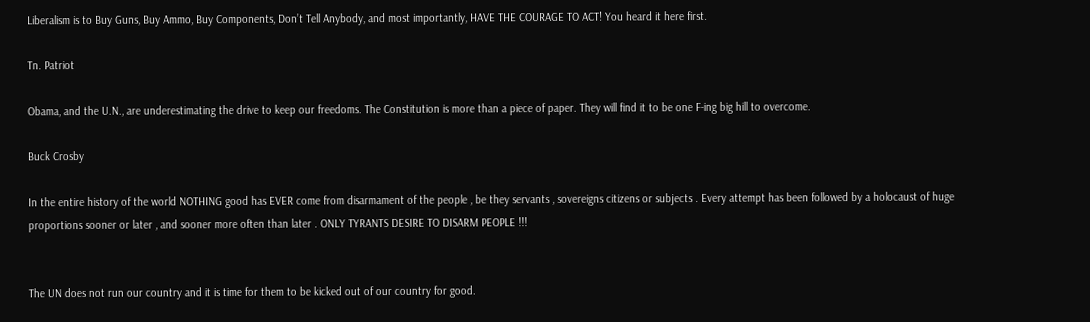Liberalism is to Buy Guns, Buy Ammo, Buy Components, Don’t Tell Anybody, and most importantly, HAVE THE COURAGE TO ACT! You heard it here first.

Tn. Patriot

Obama, and the U.N., are underestimating the drive to keep our freedoms. The Constitution is more than a piece of paper. They will find it to be one F-ing big hill to overcome.

Buck Crosby

In the entire history of the world NOTHING good has EVER come from disarmament of the people , be they servants , sovereigns citizens or subjects . Every attempt has been followed by a holocaust of huge proportions sooner or later , and sooner more often than later . ONLY TYRANTS DESIRE TO DISARM PEOPLE !!!


The UN does not run our country and it is time for them to be kicked out of our country for good.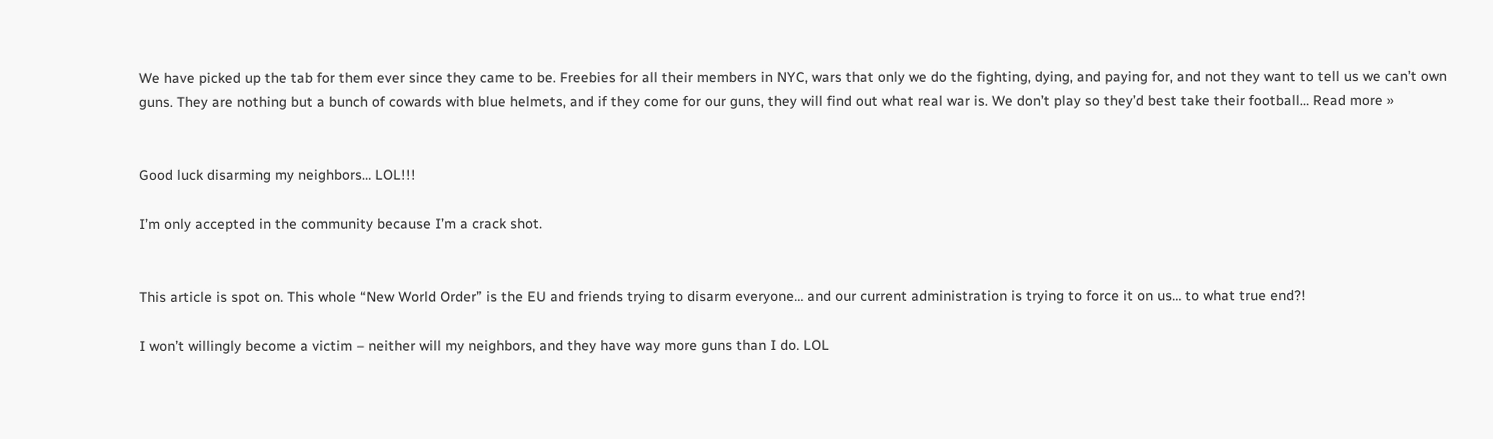We have picked up the tab for them ever since they came to be. Freebies for all their members in NYC, wars that only we do the fighting, dying, and paying for, and not they want to tell us we can’t own guns. They are nothing but a bunch of cowards with blue helmets, and if they come for our guns, they will find out what real war is. We don’t play so they’d best take their football… Read more »


Good luck disarming my neighbors… LOL!!!

I’m only accepted in the community because I’m a crack shot.


This article is spot on. This whole “New World Order” is the EU and friends trying to disarm everyone… and our current administration is trying to force it on us… to what true end?!

I won’t willingly become a victim – neither will my neighbors, and they have way more guns than I do. LOL